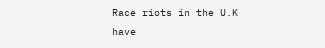Race riots in the U.K have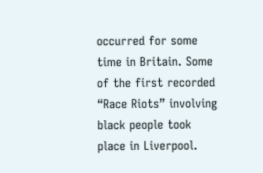occurred for some time in Britain. Some of the first recorded “Race Riots” involving black people took place in Liverpool.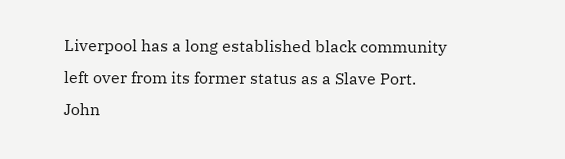Liverpool has a long established black community left over from its former status as a Slave Port. John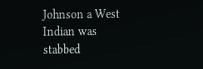Johnson a West Indian was stabbed